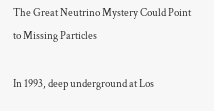The Great Neutrino Mystery Could Point to Missing Particles

In 1993, deep underground at Los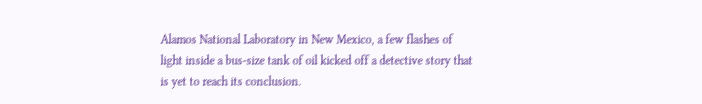Alamos National Laboratory in New Mexico, a few flashes of light inside a bus-size tank of oil kicked off a detective story that is yet to reach its conclusion.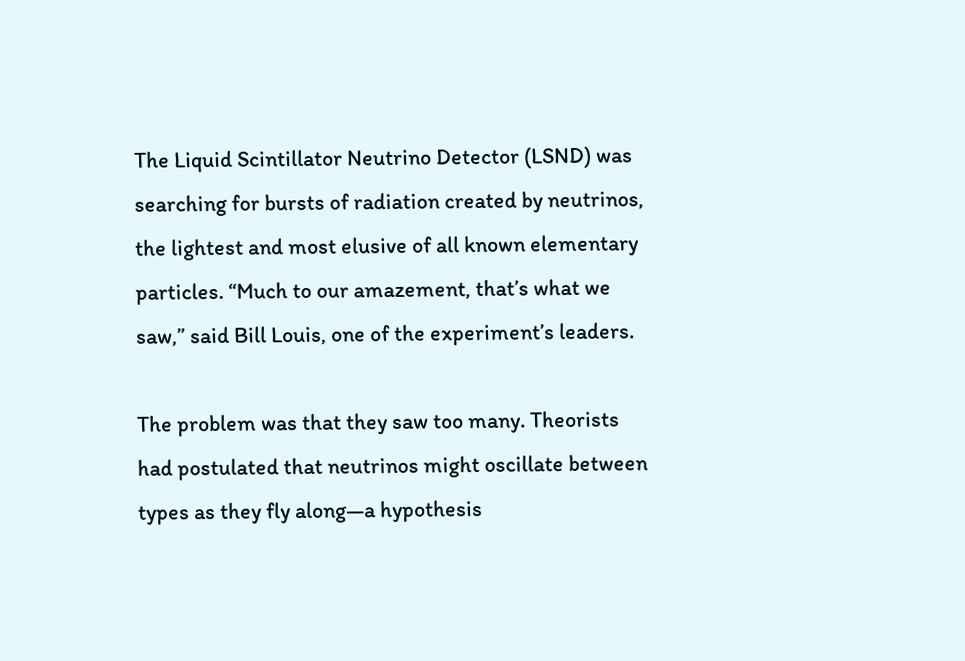The Liquid Scintillator Neutrino Detector (LSND) was searching for bursts of radiation created by neutrinos, the lightest and most elusive of all known elementary particles. “Much to our amazement, that’s what we saw,” said Bill Louis, one of the experiment’s leaders.

The problem was that they saw too many. Theorists had postulated that neutrinos might oscillate between types as they fly along—a hypothesis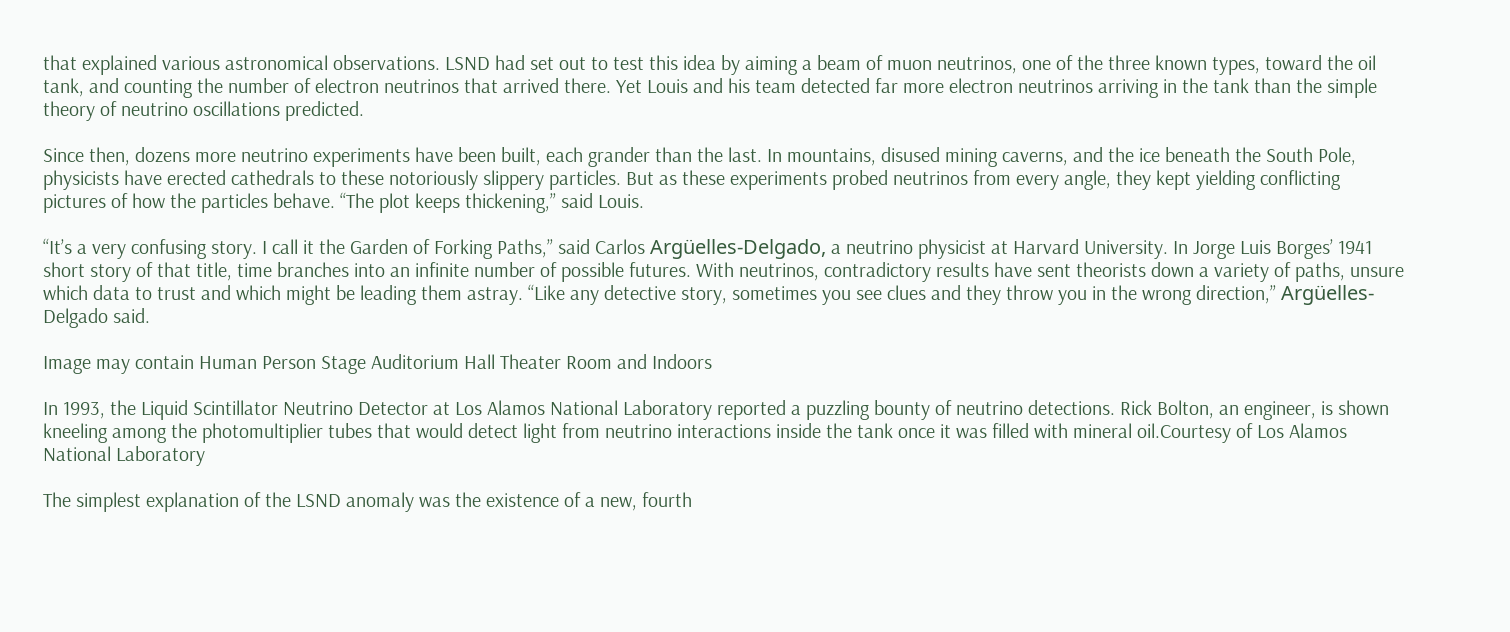that explained various astronomical observations. LSND had set out to test this idea by aiming a beam of muon neutrinos, one of the three known types, toward the oil tank, and counting the number of electron neutrinos that arrived there. Yet Louis and his team detected far more electron neutrinos arriving in the tank than the simple theory of neutrino oscillations predicted.

Since then, dozens more neutrino experiments have been built, each grander than the last. In mountains, disused mining caverns, and the ice beneath the South Pole, physicists have erected cathedrals to these notoriously slippery particles. But as these experiments probed neutrinos from every angle, they kept yielding conflicting pictures of how the particles behave. “The plot keeps thickening,” said Louis.

“It’s a very confusing story. I call it the Garden of Forking Paths,” said Carlos Argüelles-Delgado, a neutrino physicist at Harvard University. In Jorge Luis Borges’ 1941 short story of that title, time branches into an infinite number of possible futures. With neutrinos, contradictory results have sent theorists down a variety of paths, unsure which data to trust and which might be leading them astray. “Like any detective story, sometimes you see clues and they throw you in the wrong direction,” Argüelles-Delgado said.

Image may contain Human Person Stage Auditorium Hall Theater Room and Indoors

In 1993, the Liquid Scintillator Neutrino Detector at Los Alamos National Laboratory reported a puzzling bounty of neutrino detections. Rick Bolton, an engineer, is shown kneeling among the photomultiplier tubes that would detect light from neutrino interactions inside the tank once it was filled with mineral oil.Courtesy of Los Alamos National Laboratory

The simplest explanation of the LSND anomaly was the existence of a new, fourth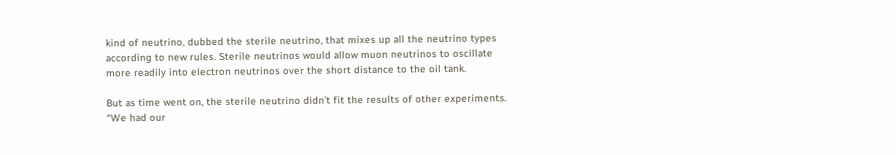kind of neutrino, dubbed the sterile neutrino, that mixes up all the neutrino types according to new rules. Sterile neutrinos would allow muon neutrinos to oscillate more readily into electron neutrinos over the short distance to the oil tank.

But as time went on, the sterile neutrino didn’t fit the results of other experiments. “We had our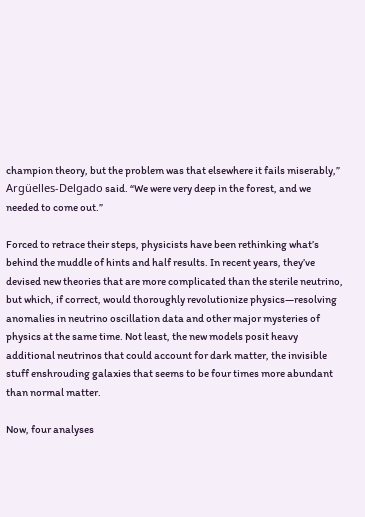champion theory, but the problem was that elsewhere it fails miserably,” Argüelles-Delgado said. “We were very deep in the forest, and we needed to come out.”

Forced to retrace their steps, physicists have been rethinking what’s behind the muddle of hints and half results. In recent years, they’ve devised new theories that are more complicated than the sterile neutrino, but which, if correct, would thoroughly revolutionize physics—resolving anomalies in neutrino oscillation data and other major mysteries of physics at the same time. Not least, the new models posit heavy additional neutrinos that could account for dark matter, the invisible stuff enshrouding galaxies that seems to be four times more abundant than normal matter.

Now, four analyses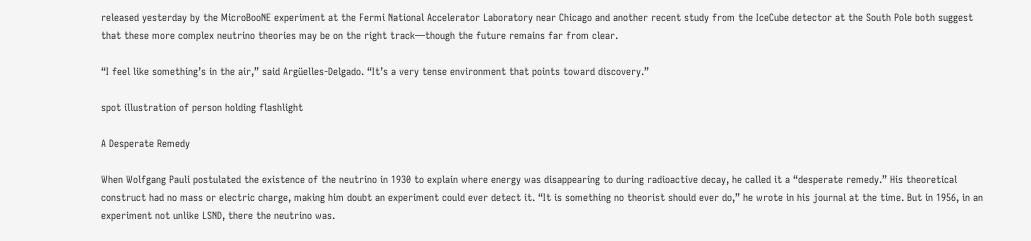released yesterday by the MicroBooNE experiment at the Fermi National Accelerator Laboratory near Chicago and another recent study from the IceCube detector at the South Pole both suggest that these more complex neutrino theories may be on the right track—though the future remains far from clear.

“I feel like something’s in the air,” said Argüelles-Delgado. “It’s a very tense environment that points toward discovery.”

spot illustration of person holding flashlight

A Desperate Remedy

When Wolfgang Pauli postulated the existence of the neutrino in 1930 to explain where energy was disappearing to during radioactive decay, he called it a “desperate remedy.” His theoretical construct had no mass or electric charge, making him doubt an experiment could ever detect it. “It is something no theorist should ever do,” he wrote in his journal at the time. But in 1956, in an experiment not unlike LSND, there the neutrino was.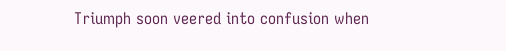Triumph soon veered into confusion when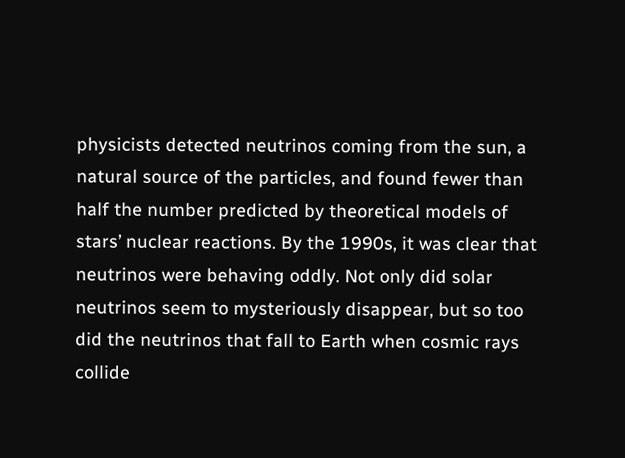physicists detected neutrinos coming from the sun, a natural source of the particles, and found fewer than half the number predicted by theoretical models of stars’ nuclear reactions. By the 1990s, it was clear that neutrinos were behaving oddly. Not only did solar neutrinos seem to mysteriously disappear, but so too did the neutrinos that fall to Earth when cosmic rays collide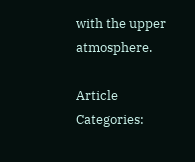with the upper atmosphere.

Article Categories: